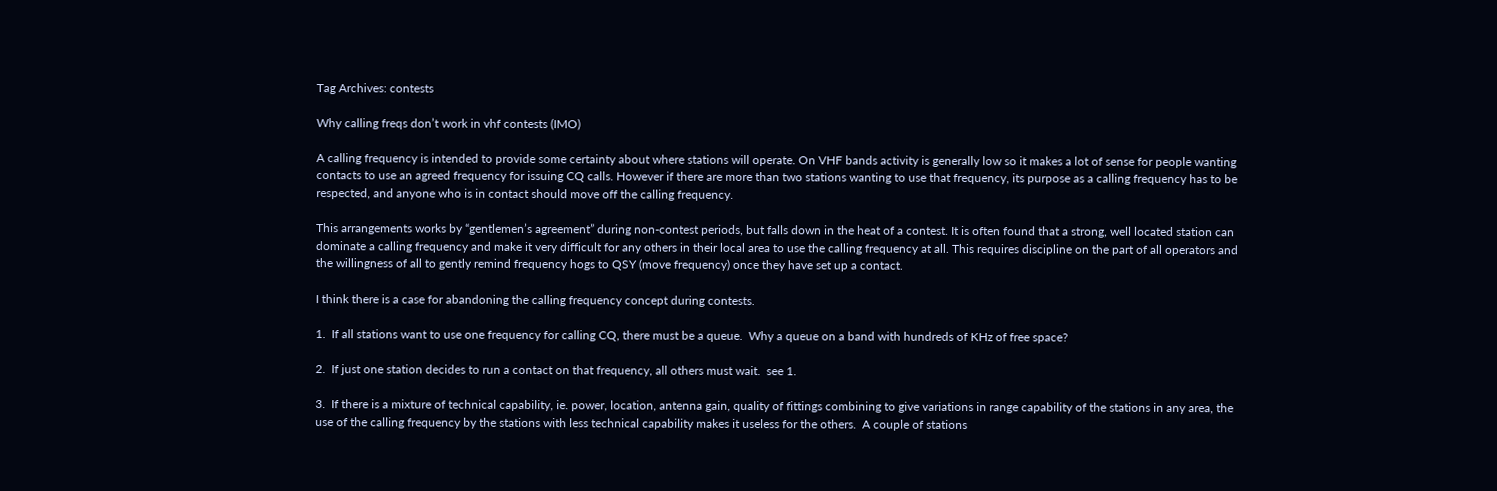Tag Archives: contests

Why calling freqs don’t work in vhf contests (IMO)

A calling frequency is intended to provide some certainty about where stations will operate. On VHF bands activity is generally low so it makes a lot of sense for people wanting contacts to use an agreed frequency for issuing CQ calls. However if there are more than two stations wanting to use that frequency, its purpose as a calling frequency has to be respected, and anyone who is in contact should move off the calling frequency.

This arrangements works by “gentlemen’s agreement” during non-contest periods, but falls down in the heat of a contest. It is often found that a strong, well located station can dominate a calling frequency and make it very difficult for any others in their local area to use the calling frequency at all. This requires discipline on the part of all operators and the willingness of all to gently remind frequency hogs to QSY (move frequency) once they have set up a contact.

I think there is a case for abandoning the calling frequency concept during contests.

1.  If all stations want to use one frequency for calling CQ, there must be a queue.  Why a queue on a band with hundreds of KHz of free space?

2.  If just one station decides to run a contact on that frequency, all others must wait.  see 1.

3.  If there is a mixture of technical capability, ie. power, location, antenna gain, quality of fittings combining to give variations in range capability of the stations in any area, the use of the calling frequency by the stations with less technical capability makes it useless for the others.  A couple of stations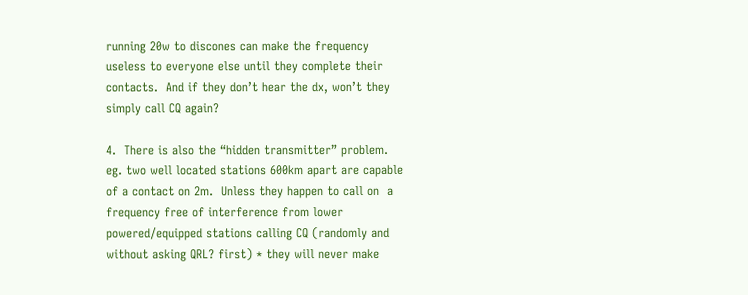running 20w to discones can make the frequency useless to everyone else until they complete their contacts.  And if they don’t hear the dx, won’t they simply call CQ again?

4.  There is also the “hidden transmitter” problem.  eg. two well located stations 600km apart are capable of a contact on 2m.  Unless they happen to call on  a frequency free of interference from lower powered/equipped stations calling CQ (randomly and without asking QRL? first) * they will never make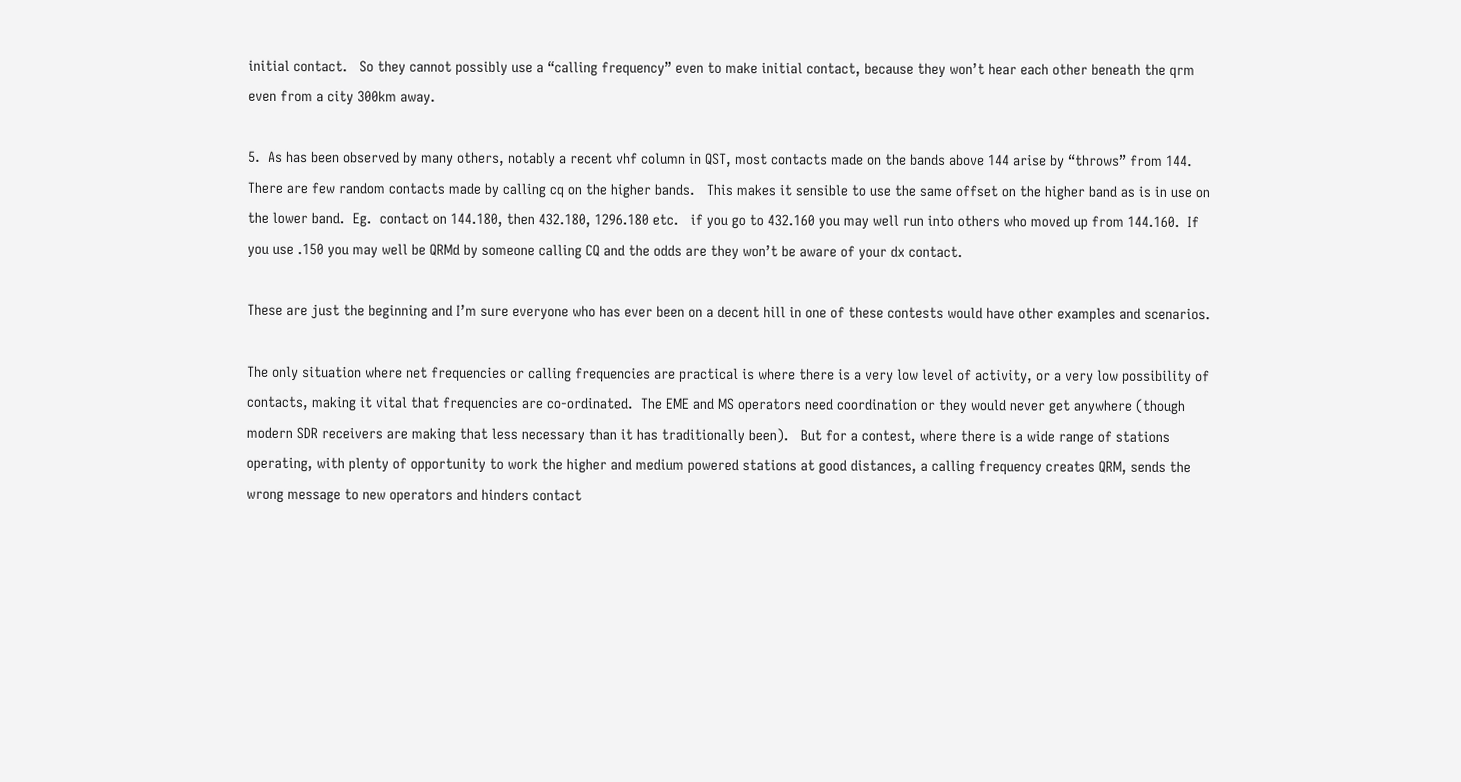initial contact.   So they cannot possibly use a “calling frequency” even to make initial contact, because they won’t hear each other beneath the qrm even from a city 300km away.

5.  As has been observed by many others, notably a recent vhf column in QST, most contacts made on the bands above 144 arise by “throws” from 144.  There are few random contacts made by calling cq on the higher bands.   This makes it sensible to use the same offset on the higher band as is in use on the lower band.  Eg.  contact on 144.180, then 432.180, 1296.180 etc.   if you go to 432.160 you may well run into others who moved up from 144.160.  If you use .150 you may well be QRMd by someone calling CQ and the odds are they won’t be aware of your dx contact.

These are just the beginning and I’m sure everyone who has ever been on a decent hill in one of these contests would have other examples and scenarios.

The only situation where net frequencies or calling frequencies are practical is where there is a very low level of activity, or a very low possibility of contacts, making it vital that frequencies are co-ordinated.  The EME and MS operators need coordination or they would never get anywhere (though modern SDR receivers are making that less necessary than it has traditionally been).   But for a contest, where there is a wide range of stations operating, with plenty of opportunity to work the higher and medium powered stations at good distances, a calling frequency creates QRM, sends the wrong message to new operators and hinders contact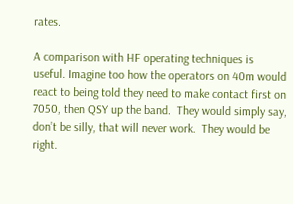rates.

A comparison with HF operating techniques is useful. Imagine too how the operators on 40m would react to being told they need to make contact first on 7050, then QSY up the band.  They would simply say, don’t be silly, that will never work.  They would be right.